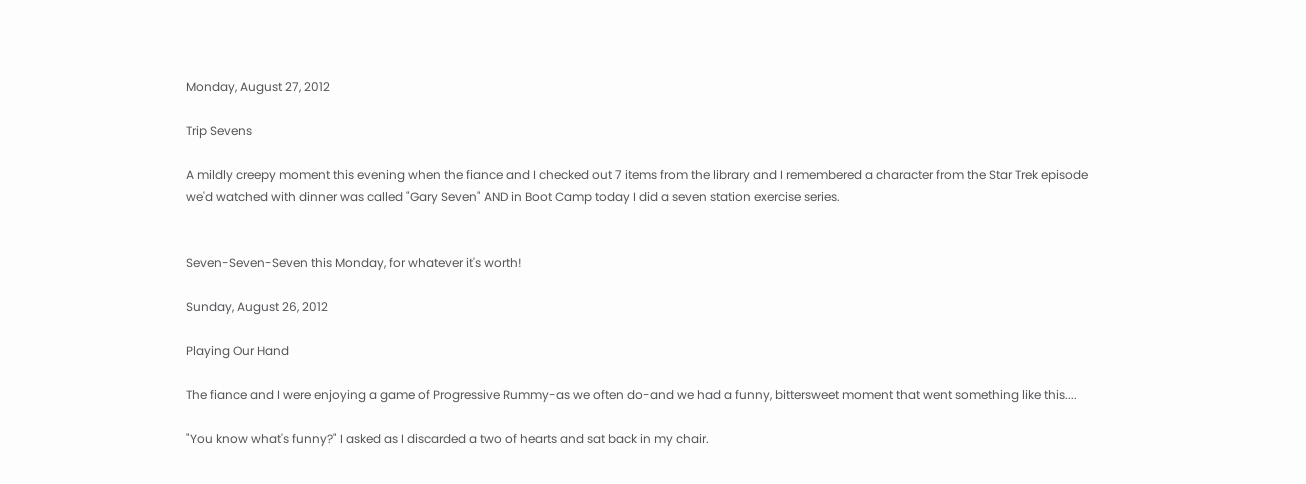Monday, August 27, 2012

Trip Sevens

A mildly creepy moment this evening when the fiance and I checked out 7 items from the library and I remembered a character from the Star Trek episode we'd watched with dinner was called "Gary Seven" AND in Boot Camp today I did a seven station exercise series.


Seven-Seven-Seven this Monday, for whatever it's worth!

Sunday, August 26, 2012

Playing Our Hand

The fiance and I were enjoying a game of Progressive Rummy-as we often do-and we had a funny, bittersweet moment that went something like this....

"You know what's funny?" I asked as I discarded a two of hearts and sat back in my chair.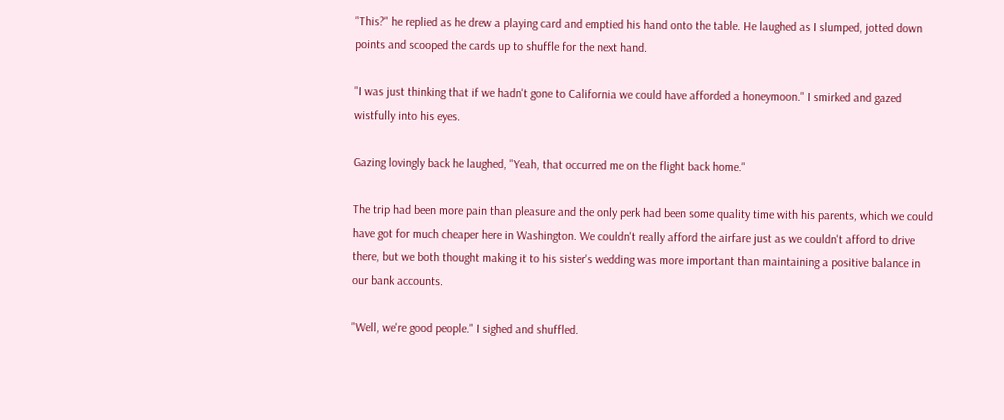"This?" he replied as he drew a playing card and emptied his hand onto the table. He laughed as I slumped, jotted down points and scooped the cards up to shuffle for the next hand.

"I was just thinking that if we hadn't gone to California we could have afforded a honeymoon." I smirked and gazed wistfully into his eyes.

Gazing lovingly back he laughed, "Yeah, that occurred me on the flight back home."

The trip had been more pain than pleasure and the only perk had been some quality time with his parents, which we could have got for much cheaper here in Washington. We couldn't really afford the airfare just as we couldn't afford to drive there, but we both thought making it to his sister's wedding was more important than maintaining a positive balance in our bank accounts.

"Well, we're good people." I sighed and shuffled.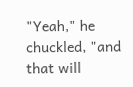"Yeah," he chuckled, "and that will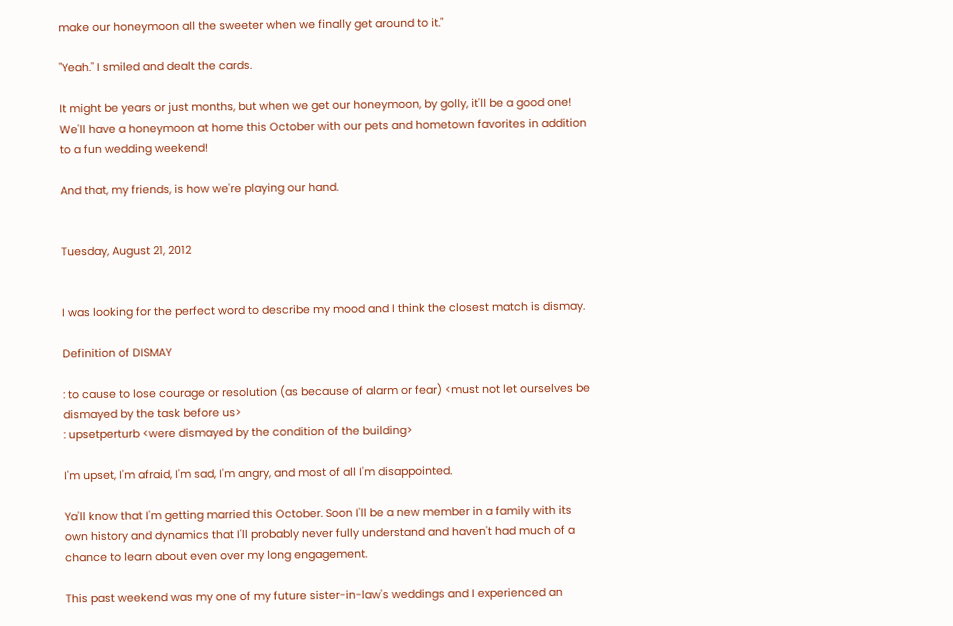make our honeymoon all the sweeter when we finally get around to it."

"Yeah." I smiled and dealt the cards.

It might be years or just months, but when we get our honeymoon, by golly, it'll be a good one! We'll have a honeymoon at home this October with our pets and hometown favorites in addition to a fun wedding weekend!

And that, my friends, is how we're playing our hand.


Tuesday, August 21, 2012


I was looking for the perfect word to describe my mood and I think the closest match is dismay.

Definition of DISMAY

: to cause to lose courage or resolution (as because of alarm or fear) <must not let ourselves be dismayed by the task before us>
: upsetperturb <were dismayed by the condition of the building>

I'm upset, I'm afraid, I'm sad, I'm angry, and most of all I'm disappointed.

Ya'll know that I'm getting married this October. Soon I'll be a new member in a family with its own history and dynamics that I'll probably never fully understand and haven't had much of a chance to learn about even over my long engagement.

This past weekend was my one of my future sister-in-law's weddings and I experienced an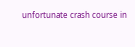unfortunate crash course in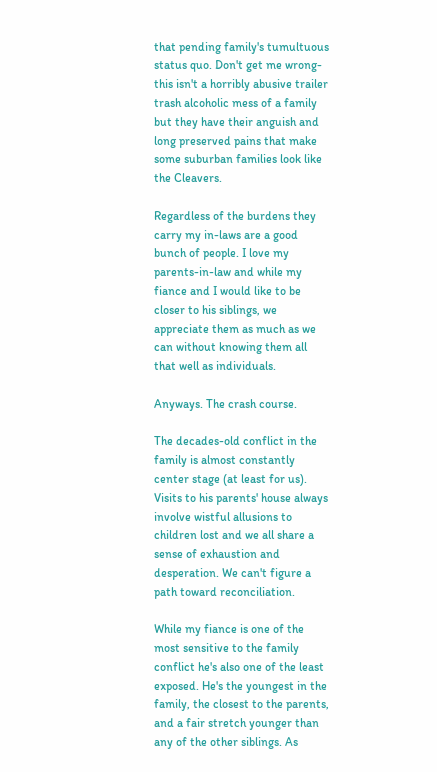that pending family's tumultuous status quo. Don't get me wrong-this isn't a horribly abusive trailer trash alcoholic mess of a family but they have their anguish and long preserved pains that make some suburban families look like the Cleavers.

Regardless of the burdens they carry my in-laws are a good bunch of people. I love my parents-in-law and while my fiance and I would like to be closer to his siblings, we appreciate them as much as we can without knowing them all that well as individuals.

Anyways. The crash course.

The decades-old conflict in the family is almost constantly center stage (at least for us). Visits to his parents' house always involve wistful allusions to children lost and we all share a sense of exhaustion and desperation. We can't figure a path toward reconciliation.

While my fiance is one of the most sensitive to the family conflict he's also one of the least exposed. He's the youngest in the family, the closest to the parents, and a fair stretch younger than any of the other siblings. As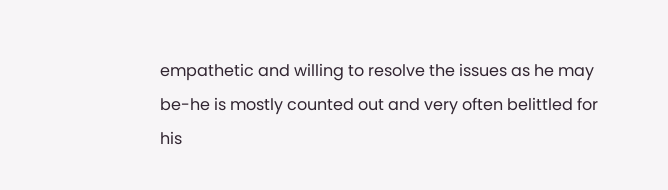empathetic and willing to resolve the issues as he may be-he is mostly counted out and very often belittled for his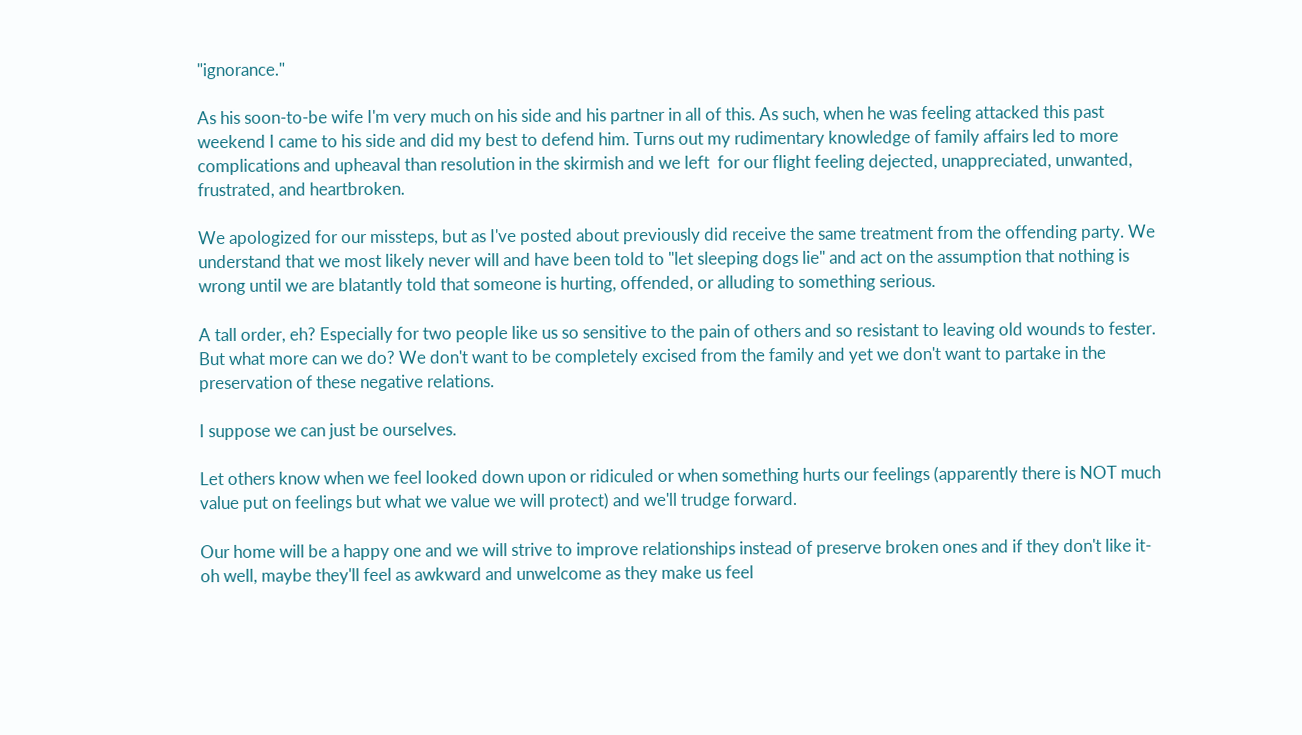"ignorance."

As his soon-to-be wife I'm very much on his side and his partner in all of this. As such, when he was feeling attacked this past weekend I came to his side and did my best to defend him. Turns out my rudimentary knowledge of family affairs led to more complications and upheaval than resolution in the skirmish and we left  for our flight feeling dejected, unappreciated, unwanted, frustrated, and heartbroken.

We apologized for our missteps, but as I've posted about previously did receive the same treatment from the offending party. We understand that we most likely never will and have been told to "let sleeping dogs lie" and act on the assumption that nothing is wrong until we are blatantly told that someone is hurting, offended, or alluding to something serious.

A tall order, eh? Especially for two people like us so sensitive to the pain of others and so resistant to leaving old wounds to fester. But what more can we do? We don't want to be completely excised from the family and yet we don't want to partake in the preservation of these negative relations.

I suppose we can just be ourselves.

Let others know when we feel looked down upon or ridiculed or when something hurts our feelings (apparently there is NOT much value put on feelings but what we value we will protect) and we'll trudge forward.

Our home will be a happy one and we will strive to improve relationships instead of preserve broken ones and if they don't like it-oh well, maybe they'll feel as awkward and unwelcome as they make us feel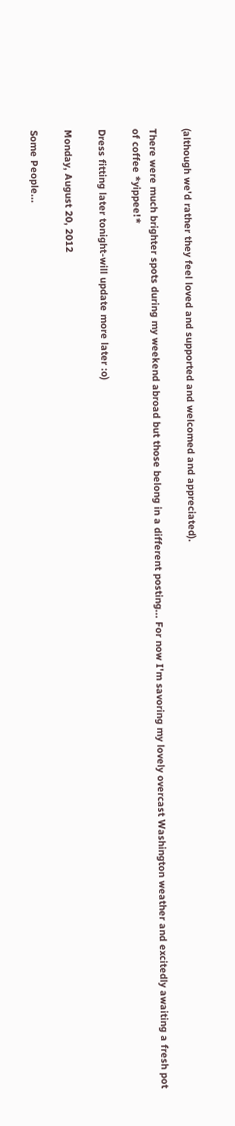(although we'd rather they feel loved and supported and welcomed and appreciated).

There were much brighter spots during my weekend abroad but those belong in a different posting... For now I'm savoring my lovely overcast Washington weather and excitedly awaiting a fresh pot of coffee *yippee!*

Dress fitting later tonight-will update more later :o)

Monday, August 20, 2012

Some People...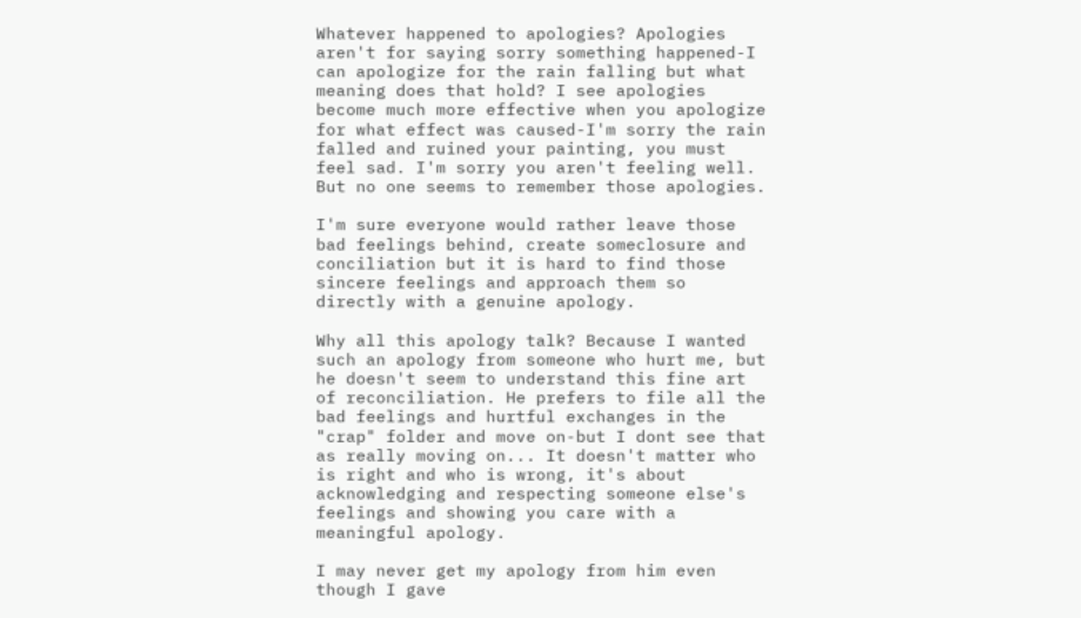Whatever happened to apologies? Apologies aren't for saying sorry something happened-I can apologize for the rain falling but what meaning does that hold? I see apologies become much more effective when you apologize for what effect was caused-I'm sorry the rain falled and ruined your painting, you must feel sad. I'm sorry you aren't feeling well. But no one seems to remember those apologies.

I'm sure everyone would rather leave those bad feelings behind, create someclosure and conciliation but it is hard to find those sincere feelings and approach them so directly with a genuine apology.

Why all this apology talk? Because I wanted such an apology from someone who hurt me, but he doesn't seem to understand this fine art of reconciliation. He prefers to file all the bad feelings and hurtful exchanges in the "crap" folder and move on-but I dont see that as really moving on... It doesn't matter who is right and who is wrong, it's about acknowledging and respecting someone else's feelings and showing you care with a meaningful apology.

I may never get my apology from him even though I gave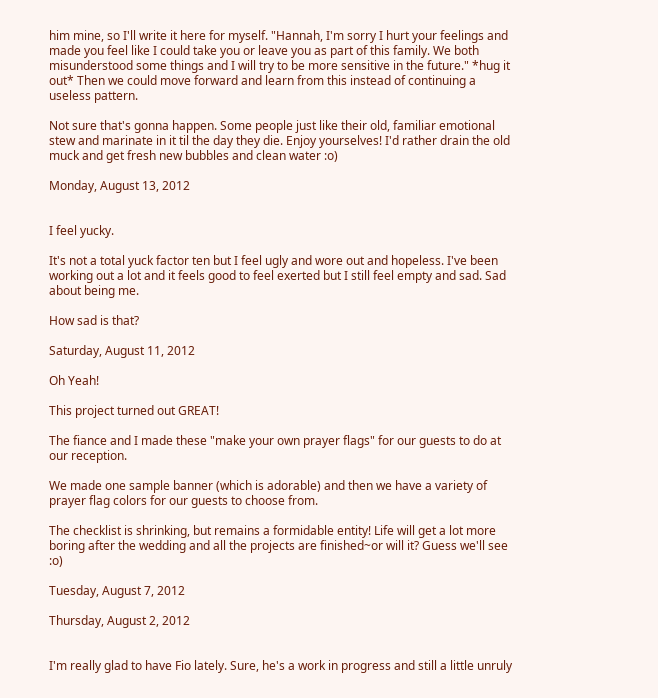him mine, so I'll write it here for myself. "Hannah, I'm sorry I hurt your feelings and made you feel like I could take you or leave you as part of this family. We both misunderstood some things and I will try to be more sensitive in the future." *hug it out* Then we could move forward and learn from this instead of continuing a useless pattern.

Not sure that's gonna happen. Some people just like their old, familiar emotional stew and marinate in it til the day they die. Enjoy yourselves! I'd rather drain the old muck and get fresh new bubbles and clean water :o)

Monday, August 13, 2012


I feel yucky.

It's not a total yuck factor ten but I feel ugly and wore out and hopeless. I've been working out a lot and it feels good to feel exerted but I still feel empty and sad. Sad about being me.

How sad is that?

Saturday, August 11, 2012

Oh Yeah!

This project turned out GREAT!

The fiance and I made these "make your own prayer flags" for our guests to do at our reception.

We made one sample banner (which is adorable) and then we have a variety of prayer flag colors for our guests to choose from.

The checklist is shrinking, but remains a formidable entity! Life will get a lot more boring after the wedding and all the projects are finished~or will it? Guess we'll see :o)

Tuesday, August 7, 2012

Thursday, August 2, 2012


I'm really glad to have Fio lately. Sure, he's a work in progress and still a little unruly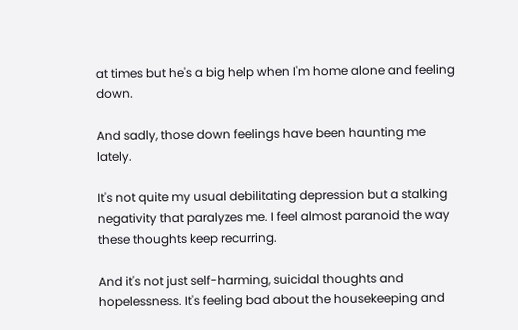at times but he's a big help when I'm home alone and feeling down.

And sadly, those down feelings have been haunting me lately.

It's not quite my usual debilitating depression but a stalking negativity that paralyzes me. I feel almost paranoid the way these thoughts keep recurring.

And it's not just self-harming, suicidal thoughts and hopelessness. It's feeling bad about the housekeeping and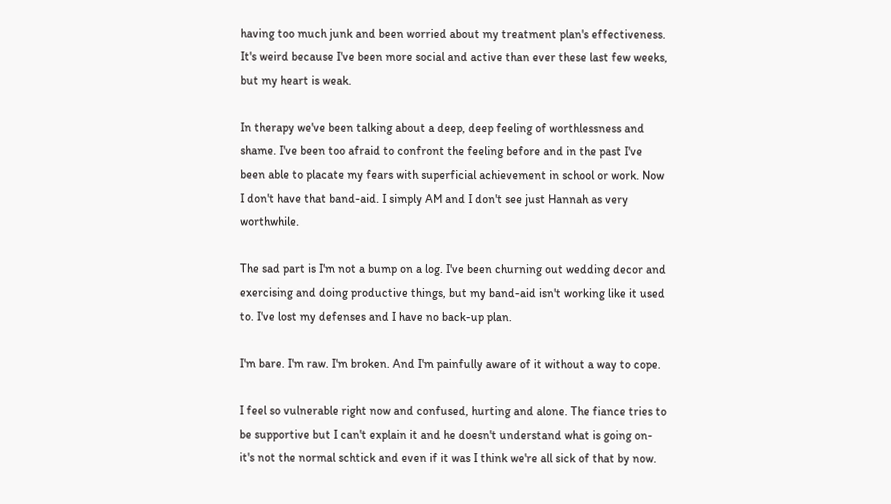having too much junk and been worried about my treatment plan's effectiveness. It's weird because I've been more social and active than ever these last few weeks, but my heart is weak.

In therapy we've been talking about a deep, deep feeling of worthlessness and shame. I've been too afraid to confront the feeling before and in the past I've been able to placate my fears with superficial achievement in school or work. Now I don't have that band-aid. I simply AM and I don't see just Hannah as very worthwhile.

The sad part is I'm not a bump on a log. I've been churning out wedding decor and exercising and doing productive things, but my band-aid isn't working like it used to. I've lost my defenses and I have no back-up plan.

I'm bare. I'm raw. I'm broken. And I'm painfully aware of it without a way to cope.

I feel so vulnerable right now and confused, hurting and alone. The fiance tries to be supportive but I can't explain it and he doesn't understand what is going on-it's not the normal schtick and even if it was I think we're all sick of that by now.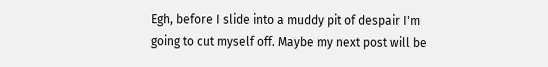Egh, before I slide into a muddy pit of despair I'm going to cut myself off. Maybe my next post will be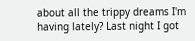about all the trippy dreams I'm having lately? Last night I got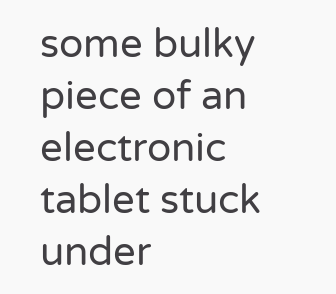some bulky piece of an electronic tablet stuck under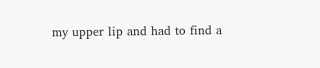my upper lip and had to find a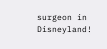surgeon in Disneyland!